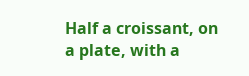Half a croissant, on a plate, with a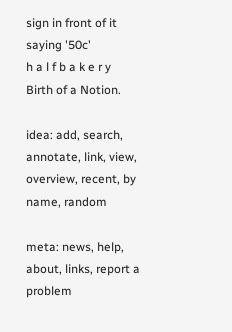sign in front of it saying '50c'
h a l f b a k e r y
Birth of a Notion.

idea: add, search, annotate, link, view, overview, recent, by name, random

meta: news, help, about, links, report a problem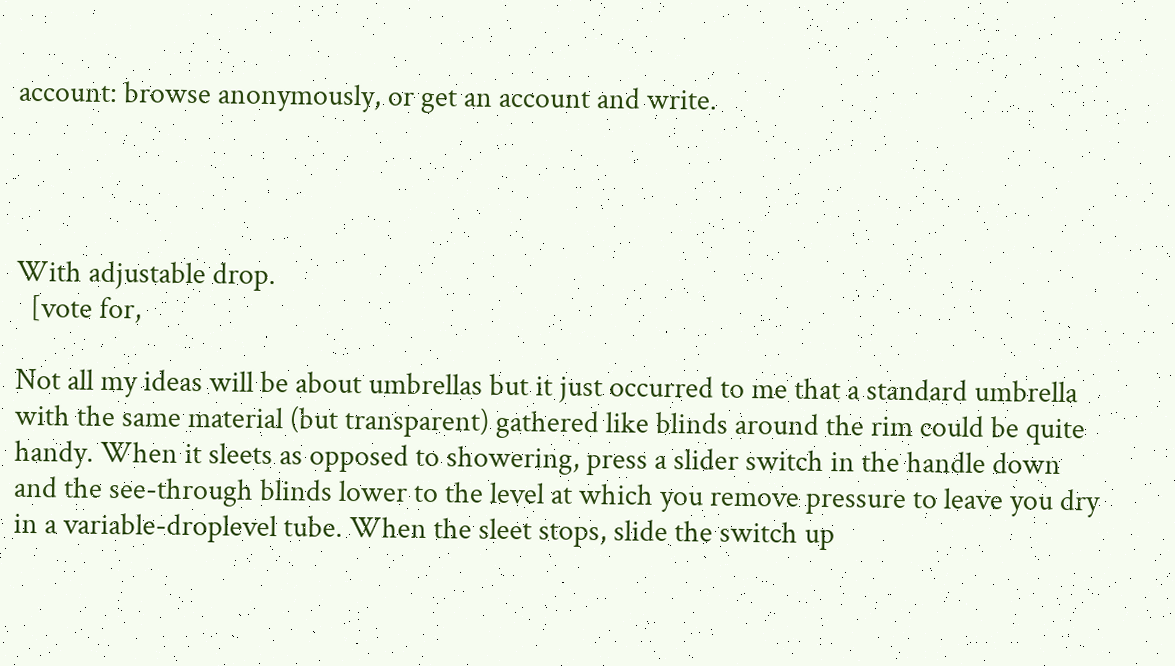account: browse anonymously, or get an account and write.




With adjustable drop.
  [vote for,

Not all my ideas will be about umbrellas but it just occurred to me that a standard umbrella with the same material (but transparent) gathered like blinds around the rim could be quite handy. When it sleets as opposed to showering, press a slider switch in the handle down and the see-through blinds lower to the level at which you remove pressure to leave you dry in a variable-droplevel tube. When the sleet stops, slide the switch up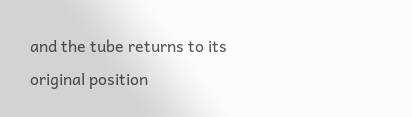and the tube returns to its original position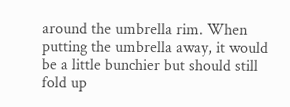around the umbrella rim. When putting the umbrella away, it would be a little bunchier but should still fold up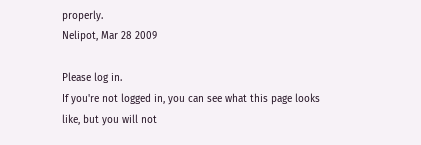properly.
Nelipot, Mar 28 2009

Please log in.
If you're not logged in, you can see what this page looks like, but you will not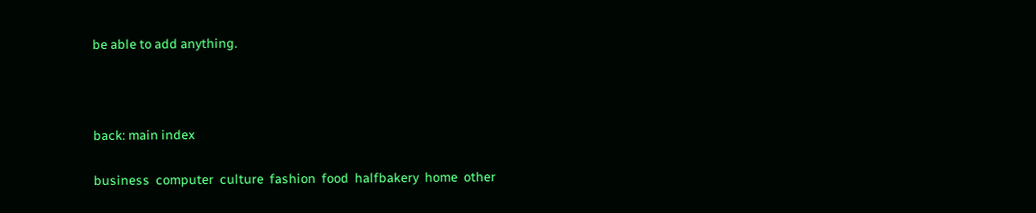be able to add anything.



back: main index

business  computer  culture  fashion  food  halfbakery  home  other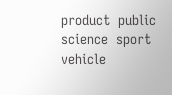product  public  science  sport  vehicle